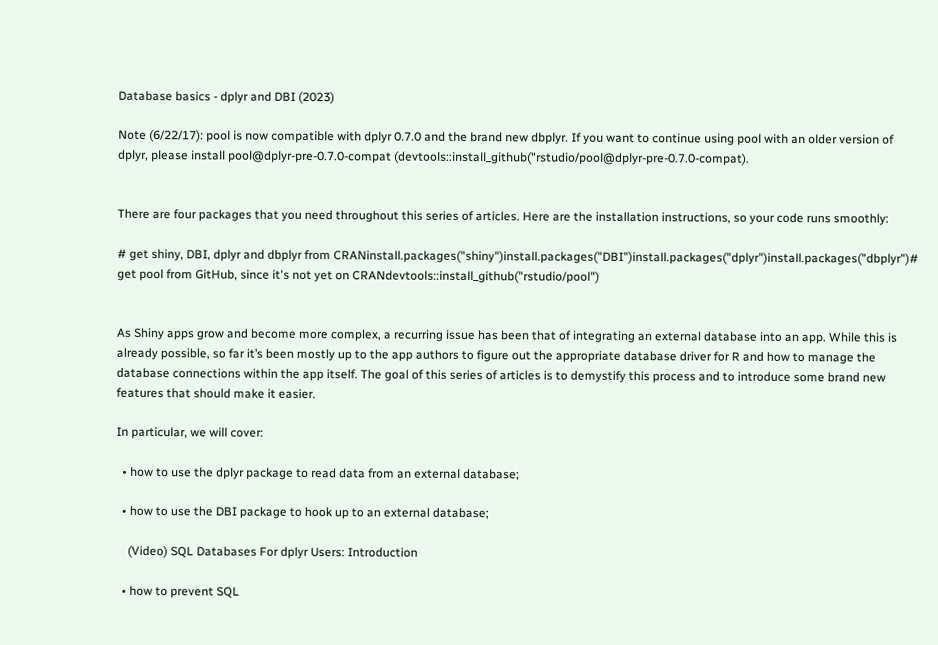Database basics - dplyr and DBI (2023)

Note (6/22/17): pool is now compatible with dplyr 0.7.0 and the brand new dbplyr. If you want to continue using pool with an older version of dplyr, please install pool@dplyr-pre-0.7.0-compat (devtools::install_github("rstudio/pool@dplyr-pre-0.7.0-compat).


There are four packages that you need throughout this series of articles. Here are the installation instructions, so your code runs smoothly:

# get shiny, DBI, dplyr and dbplyr from CRANinstall.packages("shiny")install.packages("DBI")install.packages("dplyr")install.packages("dbplyr")# get pool from GitHub, since it's not yet on CRANdevtools::install_github("rstudio/pool")


As Shiny apps grow and become more complex, a recurring issue has been that of integrating an external database into an app. While this is already possible, so far it’s been mostly up to the app authors to figure out the appropriate database driver for R and how to manage the database connections within the app itself. The goal of this series of articles is to demystify this process and to introduce some brand new features that should make it easier.

In particular, we will cover:

  • how to use the dplyr package to read data from an external database;

  • how to use the DBI package to hook up to an external database;

    (Video) SQL Databases For dplyr Users: Introduction

  • how to prevent SQL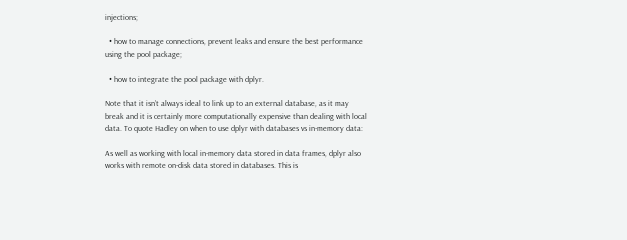injections;

  • how to manage connections, prevent leaks and ensure the best performance using the pool package;

  • how to integrate the pool package with dplyr.

Note that it isn’t always ideal to link up to an external database, as it may break and it is certainly more computationally expensive than dealing with local data. To quote Hadley on when to use dplyr with databases vs in-memory data:

As well as working with local in-memory data stored in data frames, dplyr also works with remote on-disk data stored in databases. This is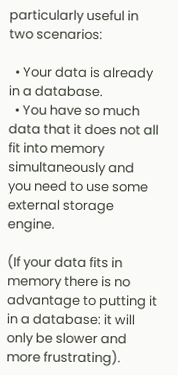particularly useful in two scenarios:

  • Your data is already in a database.
  • You have so much data that it does not all fit into memory simultaneously and you need to use some external storage engine.

(If your data fits in memory there is no advantage to putting it in a database: it will only be slower and more frustrating).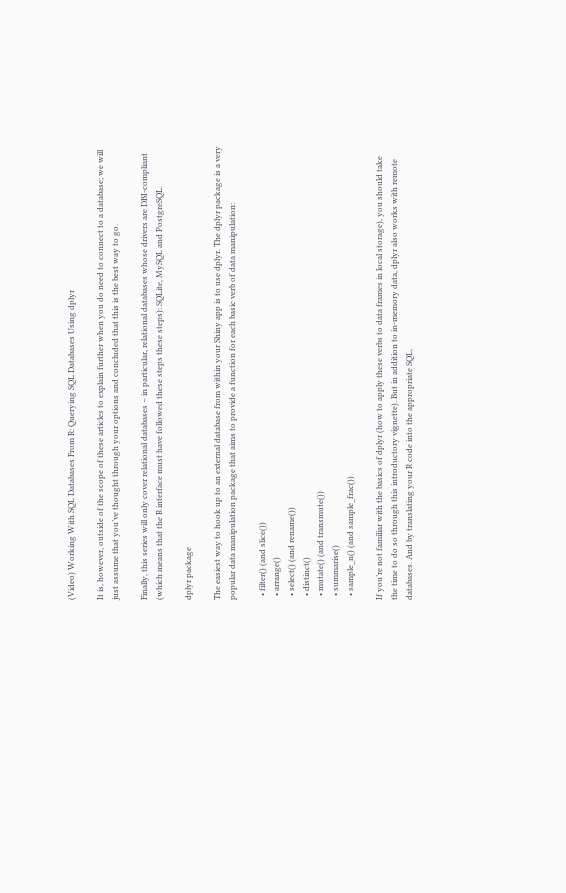(Video) Working With SQL Databases From R: Querying SQL Databases Using dplyr

It is, however, outside of the scope of these articles to explain further when you do need to connect to a database; we will just assume that you’ve thought through your options and concluded that this is the best way to go.

Finally, this series will only cover relational databases – in particular, relational databases whose drivers are DBI-compliant (which means that the R interface must have followed these steps these steps): SQLite, MySQL and PostgreSQL.

dplyr package

The easiest way to hook up to an external database from within your Shiny app is to use dplyr. The dplyr package is a very popular data manipulation package that aims to provide a function for each basic verb of data manipulation:

  • filter() (and slice())
  • arrange()
  • select() (and rename())
  • distinct()
  • mutate() (and transmute())
  • summarise()
  • sample_n() (and sample_frac())

If you’re not familiar with the basics of dplyr (how to apply these verbs to data frames in local storage), you should take the time to do so through this introductory vignette). But in addition to in-memory data, dplyr also works with remote databases. And by translating your R code into the appropriate SQL,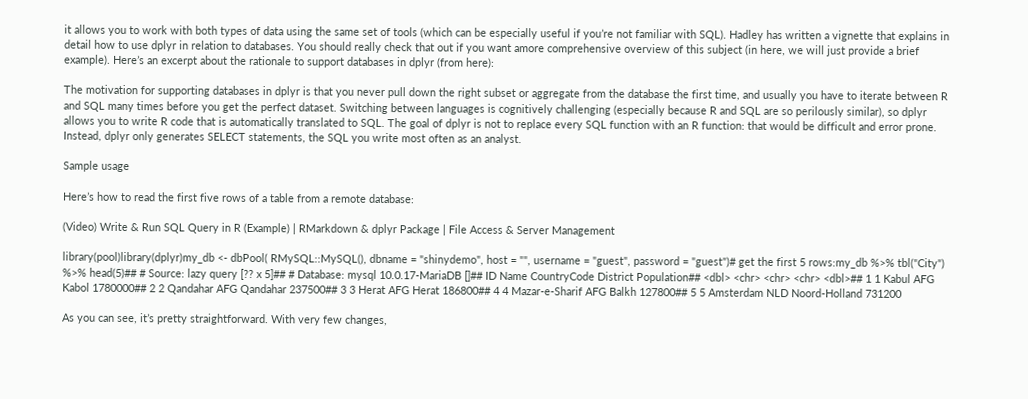it allows you to work with both types of data using the same set of tools (which can be especially useful if you’re not familiar with SQL). Hadley has written a vignette that explains in detail how to use dplyr in relation to databases. You should really check that out if you want amore comprehensive overview of this subject (in here, we will just provide a brief example). Here’s an excerpt about the rationale to support databases in dplyr (from here):

The motivation for supporting databases in dplyr is that you never pull down the right subset or aggregate from the database the first time, and usually you have to iterate between R and SQL many times before you get the perfect dataset. Switching between languages is cognitively challenging (especially because R and SQL are so perilously similar), so dplyr allows you to write R code that is automatically translated to SQL. The goal of dplyr is not to replace every SQL function with an R function: that would be difficult and error prone. Instead, dplyr only generates SELECT statements, the SQL you write most often as an analyst.

Sample usage

Here’s how to read the first five rows of a table from a remote database:

(Video) Write & Run SQL Query in R (Example) | RMarkdown & dplyr Package | File Access & Server Management

library(pool)library(dplyr)my_db <- dbPool( RMySQL::MySQL(), dbname = "shinydemo", host = "", username = "guest", password = "guest")# get the first 5 rows:my_db %>% tbl("City") %>% head(5)## # Source: lazy query [?? x 5]## # Database: mysql 10.0.17-MariaDB []## ID Name CountryCode District Population## <dbl> <chr> <chr> <chr> <dbl>## 1 1 Kabul AFG Kabol 1780000## 2 2 Qandahar AFG Qandahar 237500## 3 3 Herat AFG Herat 186800## 4 4 Mazar-e-Sharif AFG Balkh 127800## 5 5 Amsterdam NLD Noord-Holland 731200

As you can see, it’s pretty straightforward. With very few changes,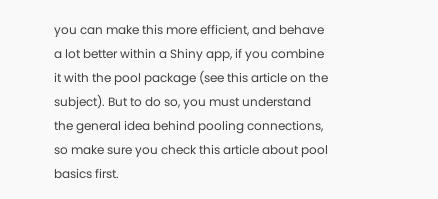you can make this more efficient, and behave a lot better within a Shiny app, if you combine it with the pool package (see this article on the subject). But to do so, you must understand the general idea behind pooling connections, so make sure you check this article about pool basics first.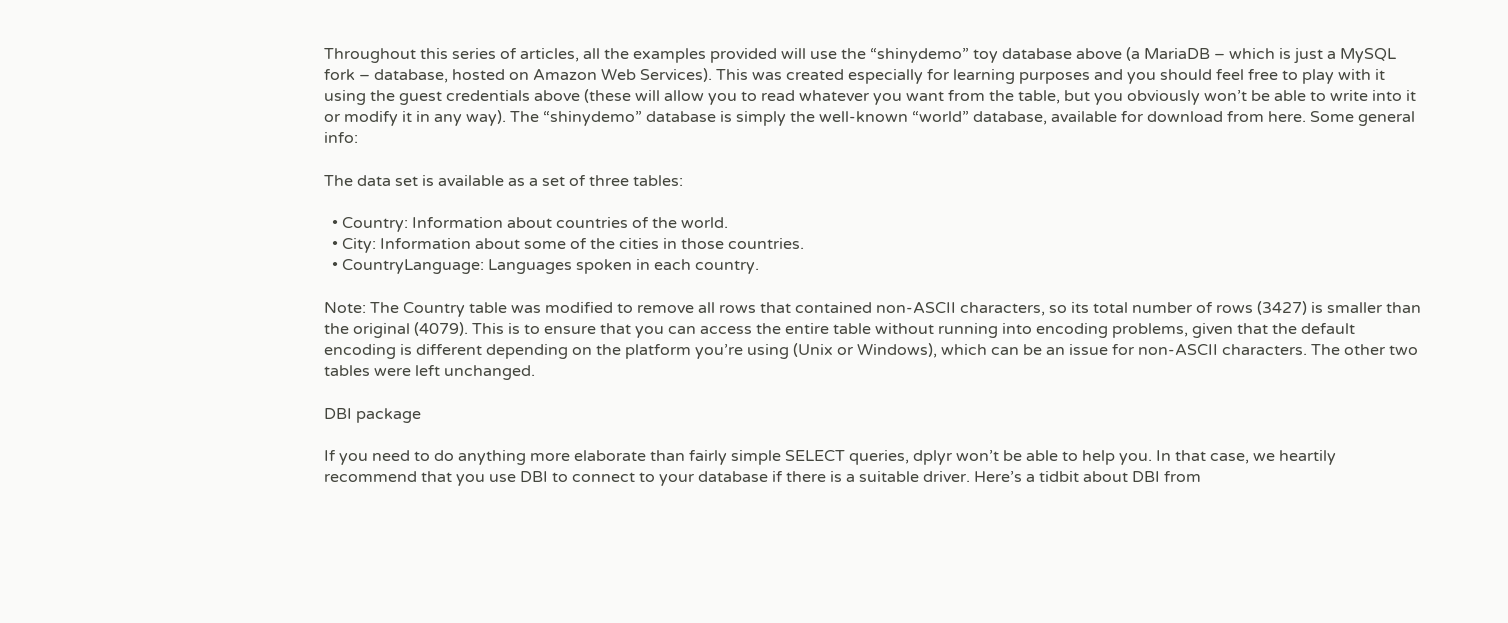Throughout this series of articles, all the examples provided will use the “shinydemo” toy database above (a MariaDB – which is just a MySQL fork – database, hosted on Amazon Web Services). This was created especially for learning purposes and you should feel free to play with it using the guest credentials above (these will allow you to read whatever you want from the table, but you obviously won’t be able to write into it or modify it in any way). The “shinydemo” database is simply the well-known “world” database, available for download from here. Some general info:

The data set is available as a set of three tables:

  • Country: Information about countries of the world.
  • City: Information about some of the cities in those countries.
  • CountryLanguage: Languages spoken in each country.

Note: The Country table was modified to remove all rows that contained non-ASCII characters, so its total number of rows (3427) is smaller than the original (4079). This is to ensure that you can access the entire table without running into encoding problems, given that the default encoding is different depending on the platform you’re using (Unix or Windows), which can be an issue for non-ASCII characters. The other two tables were left unchanged.

DBI package

If you need to do anything more elaborate than fairly simple SELECT queries, dplyr won’t be able to help you. In that case, we heartily recommend that you use DBI to connect to your database if there is a suitable driver. Here’s a tidbit about DBI from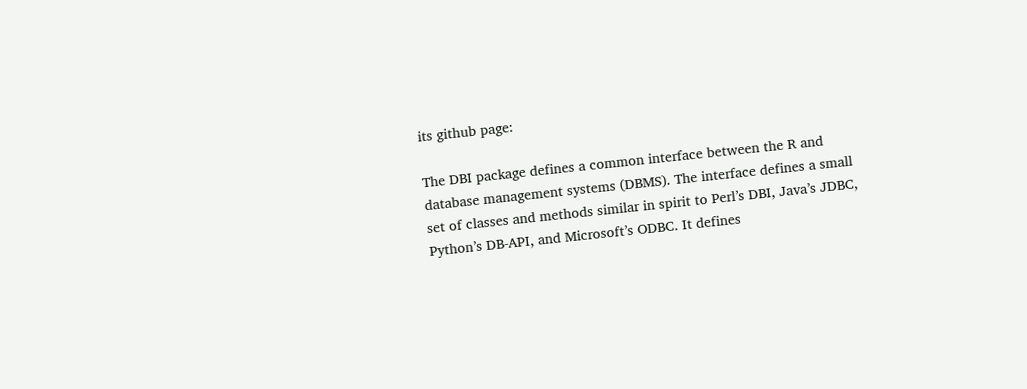its github page:

The DBI package defines a common interface between the R and database management systems (DBMS). The interface defines a small set of classes and methods similar in spirit to Perl’s DBI, Java’s JDBC, Python’s DB-API, and Microsoft’s ODBC. It defines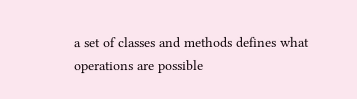a set of classes and methods defines what operations are possible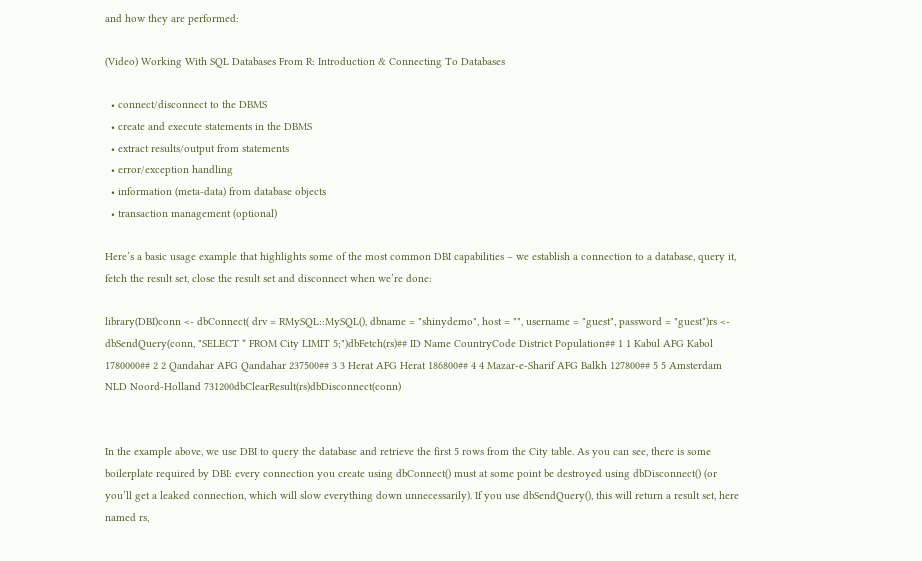and how they are performed:

(Video) Working With SQL Databases From R: Introduction & Connecting To Databases

  • connect/disconnect to the DBMS
  • create and execute statements in the DBMS
  • extract results/output from statements
  • error/exception handling
  • information (meta-data) from database objects
  • transaction management (optional)

Here’s a basic usage example that highlights some of the most common DBI capabilities – we establish a connection to a database, query it, fetch the result set, close the result set and disconnect when we’re done:

library(DBI)conn <- dbConnect( drv = RMySQL::MySQL(), dbname = "shinydemo", host = "", username = "guest", password = "guest")rs <- dbSendQuery(conn, "SELECT * FROM City LIMIT 5;")dbFetch(rs)## ID Name CountryCode District Population## 1 1 Kabul AFG Kabol 1780000## 2 2 Qandahar AFG Qandahar 237500## 3 3 Herat AFG Herat 186800## 4 4 Mazar-e-Sharif AFG Balkh 127800## 5 5 Amsterdam NLD Noord-Holland 731200dbClearResult(rs)dbDisconnect(conn)


In the example above, we use DBI to query the database and retrieve the first 5 rows from the City table. As you can see, there is some boilerplate required by DBI: every connection you create using dbConnect() must at some point be destroyed using dbDisconnect() (or you’ll get a leaked connection, which will slow everything down unnecessarily). If you use dbSendQuery(), this will return a result set, here named rs,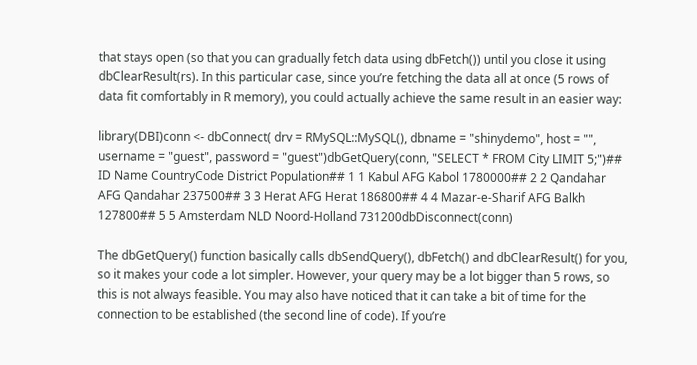that stays open (so that you can gradually fetch data using dbFetch()) until you close it using dbClearResult(rs). In this particular case, since you’re fetching the data all at once (5 rows of data fit comfortably in R memory), you could actually achieve the same result in an easier way:

library(DBI)conn <- dbConnect( drv = RMySQL::MySQL(), dbname = "shinydemo", host = "", username = "guest", password = "guest")dbGetQuery(conn, "SELECT * FROM City LIMIT 5;")## ID Name CountryCode District Population## 1 1 Kabul AFG Kabol 1780000## 2 2 Qandahar AFG Qandahar 237500## 3 3 Herat AFG Herat 186800## 4 4 Mazar-e-Sharif AFG Balkh 127800## 5 5 Amsterdam NLD Noord-Holland 731200dbDisconnect(conn)

The dbGetQuery() function basically calls dbSendQuery(), dbFetch() and dbClearResult() for you, so it makes your code a lot simpler. However, your query may be a lot bigger than 5 rows, so this is not always feasible. You may also have noticed that it can take a bit of time for the connection to be established (the second line of code). If you’re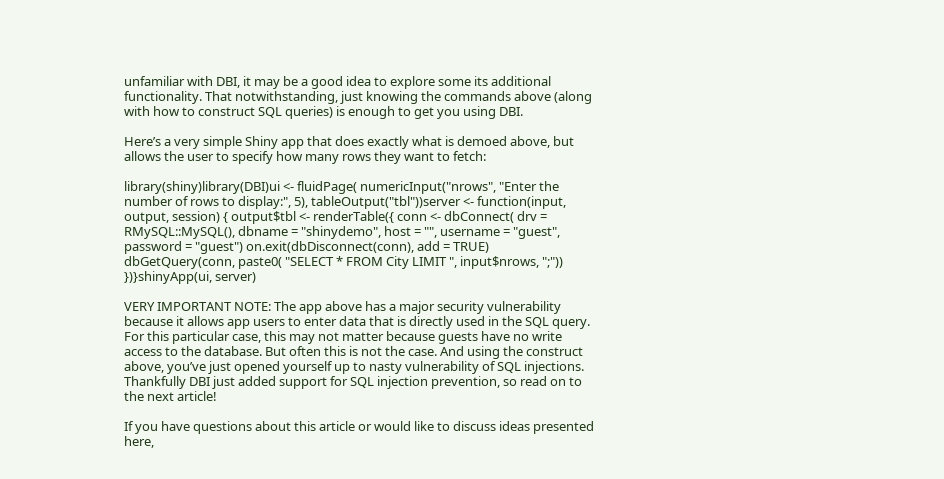unfamiliar with DBI, it may be a good idea to explore some its additional functionality. That notwithstanding, just knowing the commands above (along with how to construct SQL queries) is enough to get you using DBI.

Here’s a very simple Shiny app that does exactly what is demoed above, but allows the user to specify how many rows they want to fetch:

library(shiny)library(DBI)ui <- fluidPage( numericInput("nrows", "Enter the number of rows to display:", 5), tableOutput("tbl"))server <- function(input, output, session) { output$tbl <- renderTable({ conn <- dbConnect( drv = RMySQL::MySQL(), dbname = "shinydemo", host = "", username = "guest", password = "guest") on.exit(dbDisconnect(conn), add = TRUE) dbGetQuery(conn, paste0( "SELECT * FROM City LIMIT ", input$nrows, ";")) })}shinyApp(ui, server)

VERY IMPORTANT NOTE: The app above has a major security vulnerability because it allows app users to enter data that is directly used in the SQL query. For this particular case, this may not matter because guests have no write access to the database. But often this is not the case. And using the construct above, you’ve just opened yourself up to nasty vulnerability of SQL injections. Thankfully DBI just added support for SQL injection prevention, so read on to the next article!

If you have questions about this article or would like to discuss ideas presented here,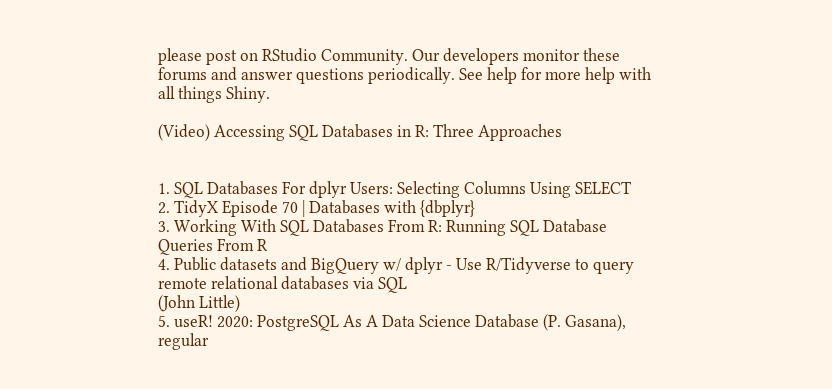please post on RStudio Community. Our developers monitor these forums and answer questions periodically. See help for more help with all things Shiny.

(Video) Accessing SQL Databases in R: Three Approaches


1. SQL Databases For dplyr Users: Selecting Columns Using SELECT
2. TidyX Episode 70 | Databases with {dbplyr}
3. Working With SQL Databases From R: Running SQL Database Queries From R
4. Public datasets and BigQuery w/ dplyr - Use R/Tidyverse to query remote relational databases via SQL
(John Little)
5. useR! 2020: PostgreSQL As A Data Science Database (P. Gasana), regular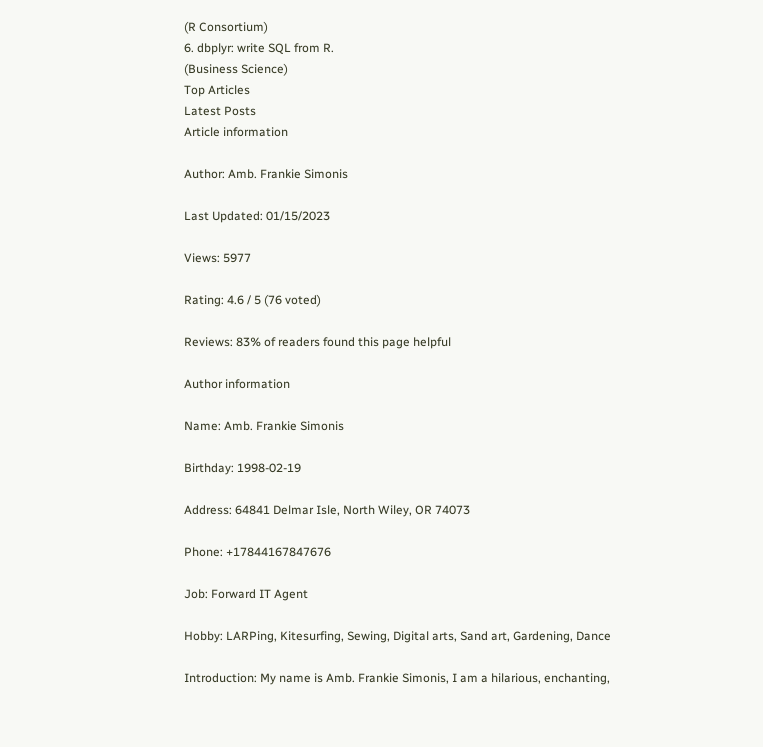(R Consortium)
6. dbplyr: write SQL from R.
(Business Science)
Top Articles
Latest Posts
Article information

Author: Amb. Frankie Simonis

Last Updated: 01/15/2023

Views: 5977

Rating: 4.6 / 5 (76 voted)

Reviews: 83% of readers found this page helpful

Author information

Name: Amb. Frankie Simonis

Birthday: 1998-02-19

Address: 64841 Delmar Isle, North Wiley, OR 74073

Phone: +17844167847676

Job: Forward IT Agent

Hobby: LARPing, Kitesurfing, Sewing, Digital arts, Sand art, Gardening, Dance

Introduction: My name is Amb. Frankie Simonis, I am a hilarious, enchanting,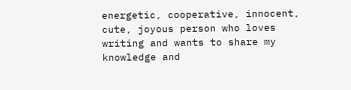energetic, cooperative, innocent, cute, joyous person who loves writing and wants to share my knowledge and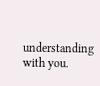understanding with you.